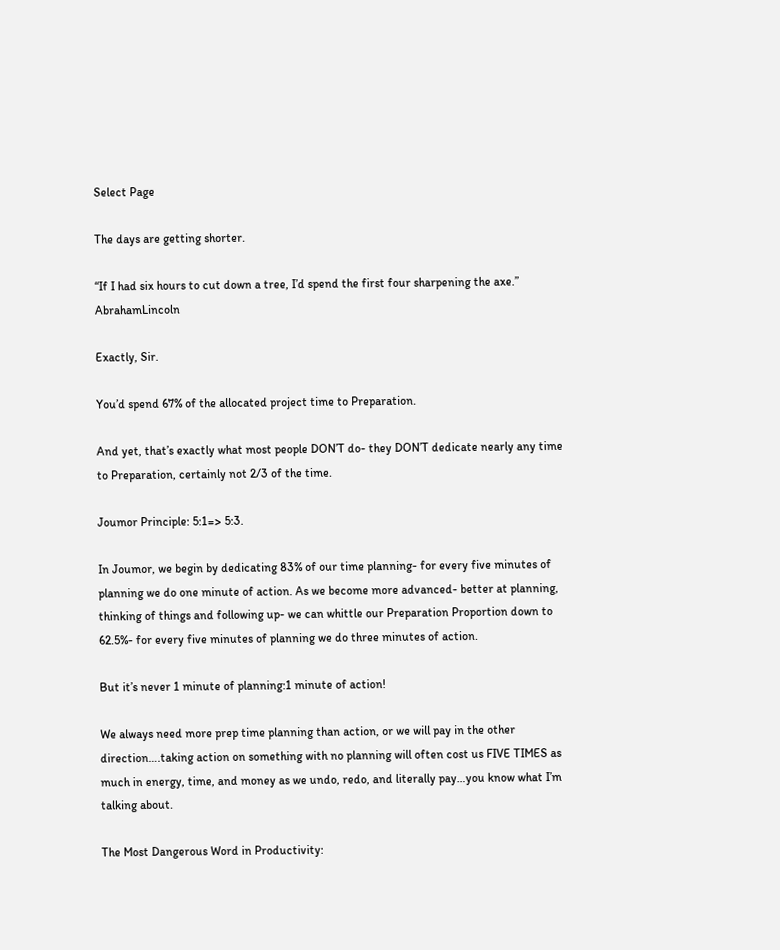Select Page

The days are getting shorter.

“If I had six hours to cut down a tree, I’d spend the first four sharpening the axe.” AbrahamLincoln

Exactly, Sir.

You’d spend 67% of the allocated project time to Preparation.

And yet, that’s exactly what most people DON’T do- they DON’T dedicate nearly any time to Preparation, certainly not 2/3 of the time.

Joumor Principle: 5:1=> 5:3.

In Joumor, we begin by dedicating 83% of our time planning- for every five minutes of planning we do one minute of action. As we become more advanced- better at planning, thinking of things and following up- we can whittle our Preparation Proportion down to 62.5%- for every five minutes of planning we do three minutes of action.

But it’s never 1 minute of planning:1 minute of action!

We always need more prep time planning than action, or we will pay in the other direction….taking action on something with no planning will often cost us FIVE TIMES as much in energy, time, and money as we undo, redo, and literally pay…you know what I’m talking about.

The Most Dangerous Word in Productivity: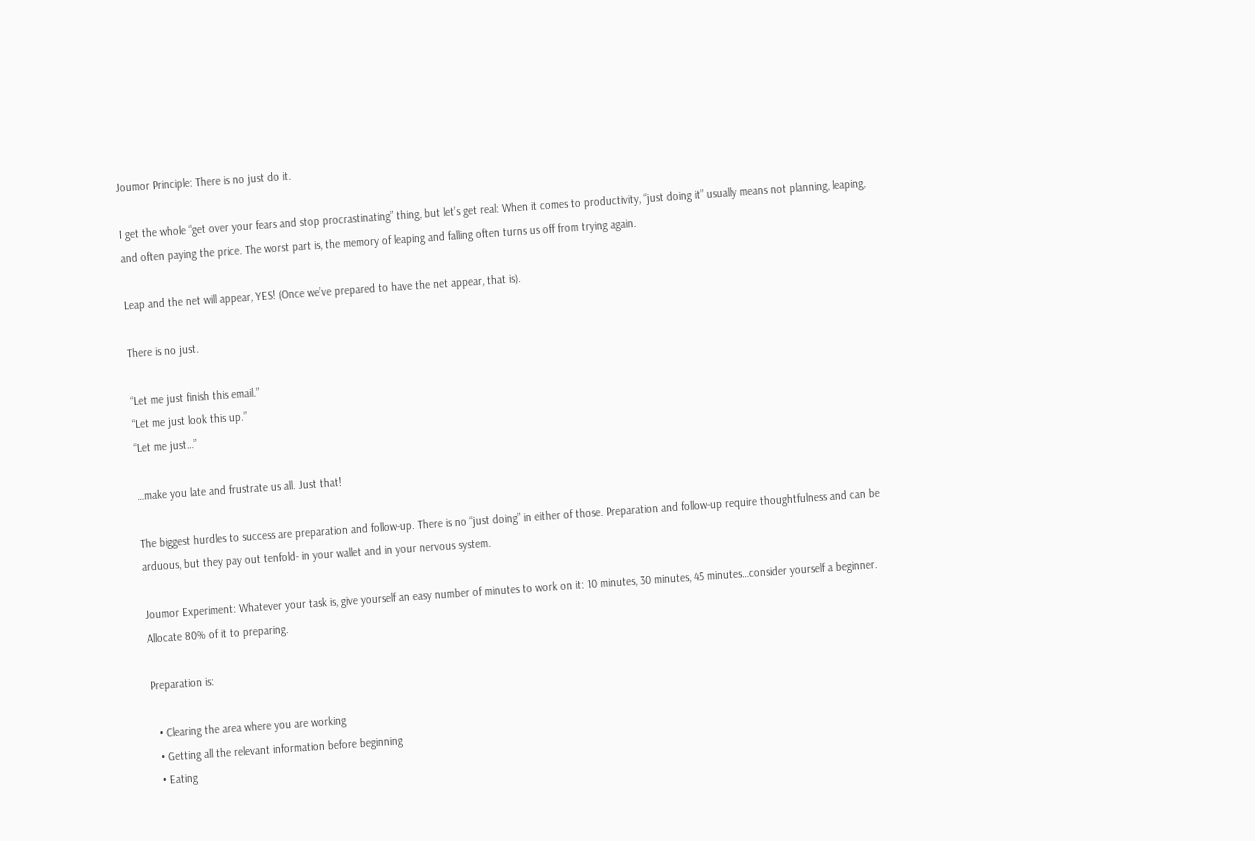Joumor Principle: There is no just do it.

I get the whole “get over your fears and stop procrastinating” thing, but let’s get real: When it comes to productivity, “just doing it” usually means not planning, leaping, and often paying the price. The worst part is, the memory of leaping and falling often turns us off from trying again.

Leap and the net will appear, YES! (Once we’ve prepared to have the net appear, that is).

There is no just.

“Let me just finish this email.”
“Let me just look this up.”
“Let me just…”

…make you late and frustrate us all. Just that!

The biggest hurdles to success are preparation and follow-up. There is no “just doing” in either of those. Preparation and follow-up require thoughtfulness and can be arduous, but they pay out tenfold- in your wallet and in your nervous system.

Joumor Experiment: Whatever your task is, give yourself an easy number of minutes to work on it: 10 minutes, 30 minutes, 45 minutes…consider yourself a beginner. Allocate 80% of it to preparing.

Preparation is:

  • Clearing the area where you are working
  • Getting all the relevant information before beginning
  • Eating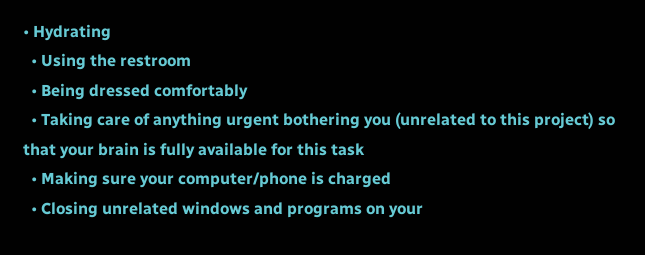• Hydrating
  • Using the restroom
  • Being dressed comfortably
  • Taking care of anything urgent bothering you (unrelated to this project) so that your brain is fully available for this task
  • Making sure your computer/phone is charged
  • Closing unrelated windows and programs on your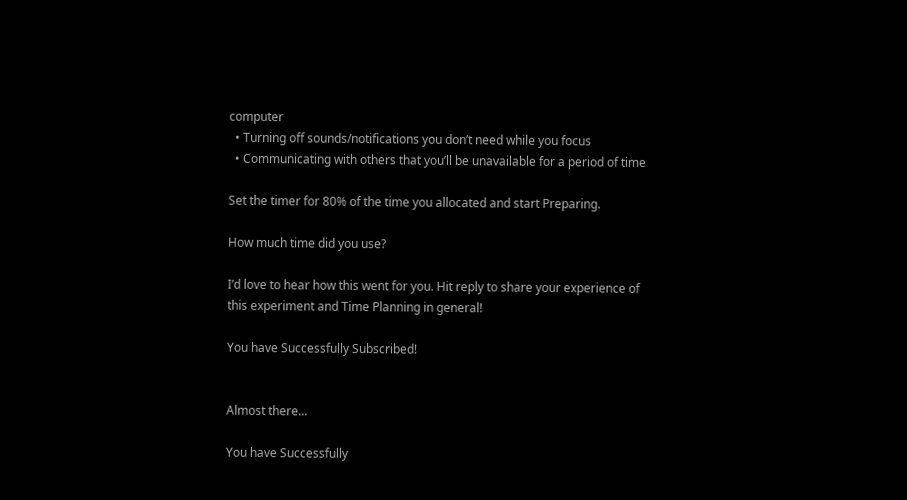computer
  • Turning off sounds/notifications you don’t need while you focus
  • Communicating with others that you’ll be unavailable for a period of time

Set the timer for 80% of the time you allocated and start Preparing.

How much time did you use?

I’d love to hear how this went for you. Hit reply to share your experience of this experiment and Time Planning in general!

You have Successfully Subscribed!


Almost there...

You have Successfully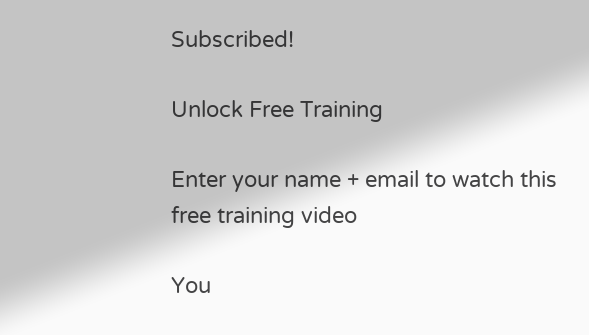Subscribed!

Unlock Free Training

Enter your name + email to watch this free training video

You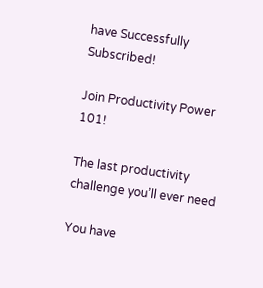have Successfully Subscribed!

Join Productivity Power 101!

The last productivity challenge you’ll ever need

You have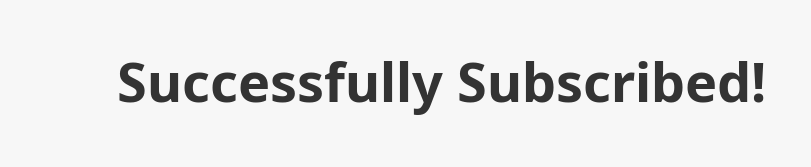Successfully Subscribed!